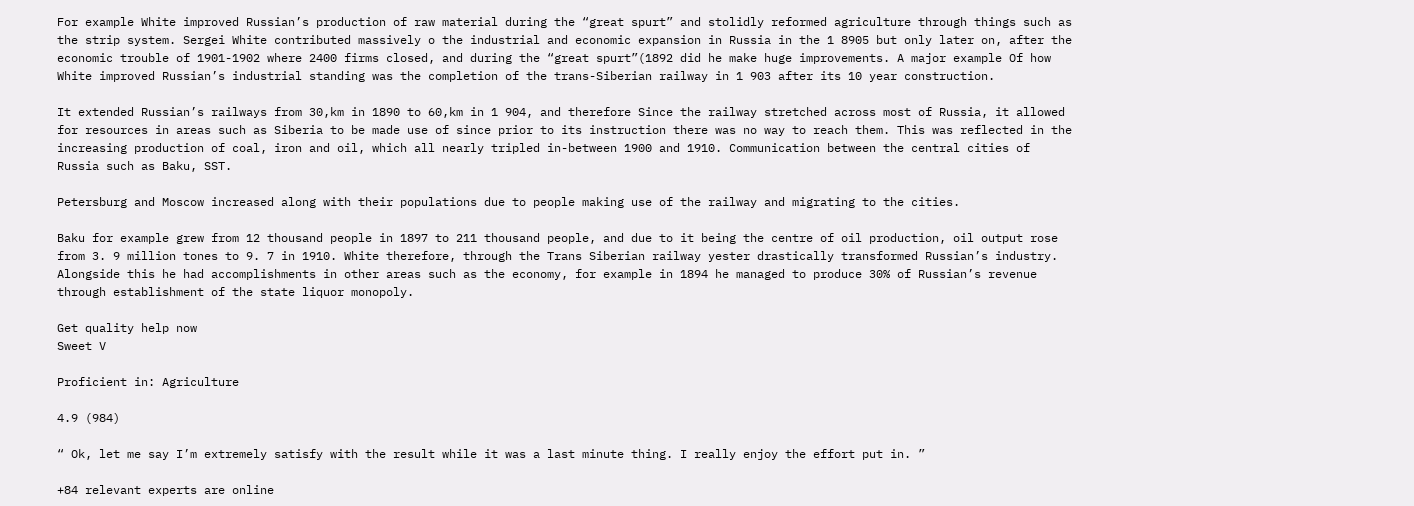For example White improved Russian’s production of raw material during the “great spurt” and stolidly reformed agriculture through things such as the strip system. Sergei White contributed massively o the industrial and economic expansion in Russia in the 1 8905 but only later on, after the economic trouble of 1901-1902 where 2400 firms closed, and during the “great spurt”(1892 did he make huge improvements. A major example Of how White improved Russian’s industrial standing was the completion of the trans-Siberian railway in 1 903 after its 10 year construction.

It extended Russian’s railways from 30,km in 1890 to 60,km in 1 904, and therefore Since the railway stretched across most of Russia, it allowed for resources in areas such as Siberia to be made use of since prior to its instruction there was no way to reach them. This was reflected in the increasing production of coal, iron and oil, which all nearly tripled in-between 1900 and 1910. Communication between the central cities of Russia such as Baku, SST.

Petersburg and Moscow increased along with their populations due to people making use of the railway and migrating to the cities.

Baku for example grew from 12 thousand people in 1897 to 211 thousand people, and due to it being the centre of oil production, oil output rose from 3. 9 million tones to 9. 7 in 1910. White therefore, through the Trans Siberian railway yester drastically transformed Russian’s industry. Alongside this he had accomplishments in other areas such as the economy, for example in 1894 he managed to produce 30% of Russian’s revenue through establishment of the state liquor monopoly.

Get quality help now
Sweet V

Proficient in: Agriculture

4.9 (984)

“ Ok, let me say I’m extremely satisfy with the result while it was a last minute thing. I really enjoy the effort put in. ”

+84 relevant experts are online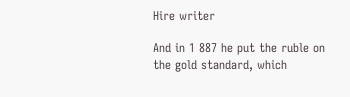Hire writer

And in 1 887 he put the ruble on the gold standard, which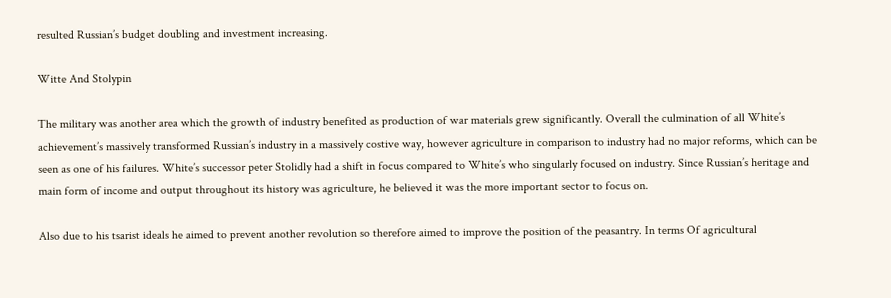resulted Russian’s budget doubling and investment increasing.

Witte And Stolypin

The military was another area which the growth of industry benefited as production of war materials grew significantly. Overall the culmination of all White’s achievement’s massively transformed Russian’s industry in a massively costive way, however agriculture in comparison to industry had no major reforms, which can be seen as one of his failures. White’s successor peter Stolidly had a shift in focus compared to White’s who singularly focused on industry. Since Russian’s heritage and main form of income and output throughout its history was agriculture, he believed it was the more important sector to focus on.

Also due to his tsarist ideals he aimed to prevent another revolution so therefore aimed to improve the position of the peasantry. In terms Of agricultural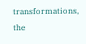transformations, the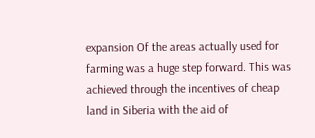expansion Of the areas actually used for farming was a huge step forward. This was achieved through the incentives of cheap land in Siberia with the aid of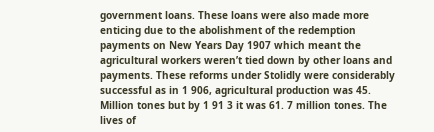government loans. These loans were also made more enticing due to the abolishment of the redemption payments on New Years Day 1907 which meant the agricultural workers weren’t tied down by other loans and payments. These reforms under Stolidly were considerably successful as in 1 906, agricultural production was 45. Million tones but by 1 91 3 it was 61. 7 million tones. The lives of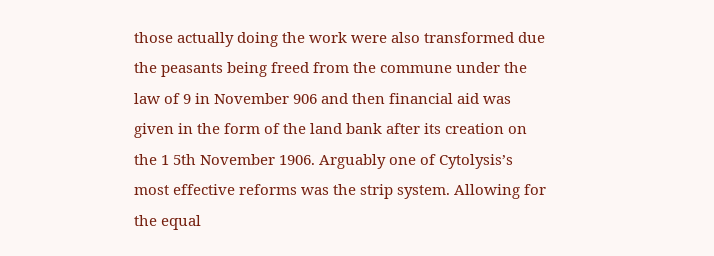those actually doing the work were also transformed due the peasants being freed from the commune under the law of 9 in November 906 and then financial aid was given in the form of the land bank after its creation on the 1 5th November 1906. Arguably one of Cytolysis’s most effective reforms was the strip system. Allowing for the equal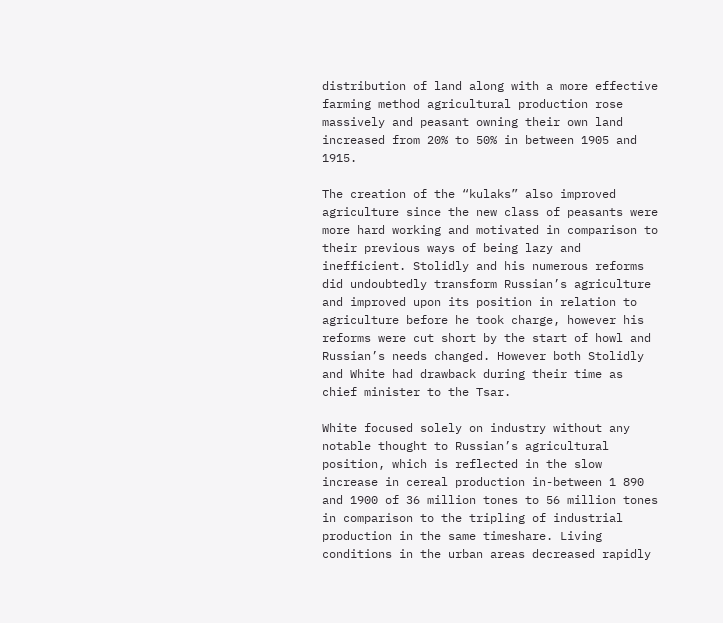distribution of land along with a more effective farming method agricultural production rose massively and peasant owning their own land increased from 20% to 50% in between 1905 and 1915.

The creation of the “kulaks” also improved agriculture since the new class of peasants were more hard working and motivated in comparison to their previous ways of being lazy and inefficient. Stolidly and his numerous reforms did undoubtedly transform Russian’s agriculture and improved upon its position in relation to agriculture before he took charge, however his reforms were cut short by the start of howl and Russian’s needs changed. However both Stolidly and White had drawback during their time as chief minister to the Tsar.

White focused solely on industry without any notable thought to Russian’s agricultural position, which is reflected in the slow increase in cereal production in-between 1 890 and 1900 of 36 million tones to 56 million tones in comparison to the tripling of industrial production in the same timeshare. Living conditions in the urban areas decreased rapidly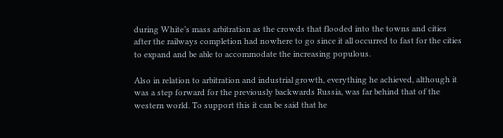during White’s mass arbitration as the crowds that flooded into the towns and cities after the railways completion had nowhere to go since it all occurred to fast for the cities to expand and be able to accommodate the increasing populous.

Also in relation to arbitration and industrial growth, everything he achieved, although it was a step forward for the previously backwards Russia, was far behind that of the western world. To support this it can be said that he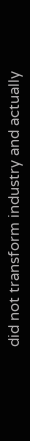did not transform industry and actually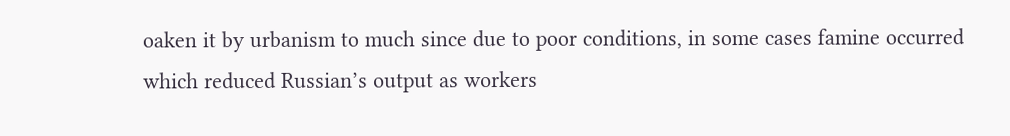oaken it by urbanism to much since due to poor conditions, in some cases famine occurred which reduced Russian’s output as workers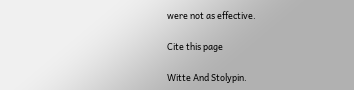were not as effective.

Cite this page

Witte And Stolypin.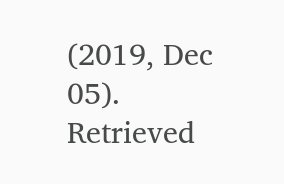(2019, Dec 05). Retrieved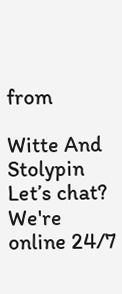from

Witte And Stolypin
Let’s chat?  We're online 24/7